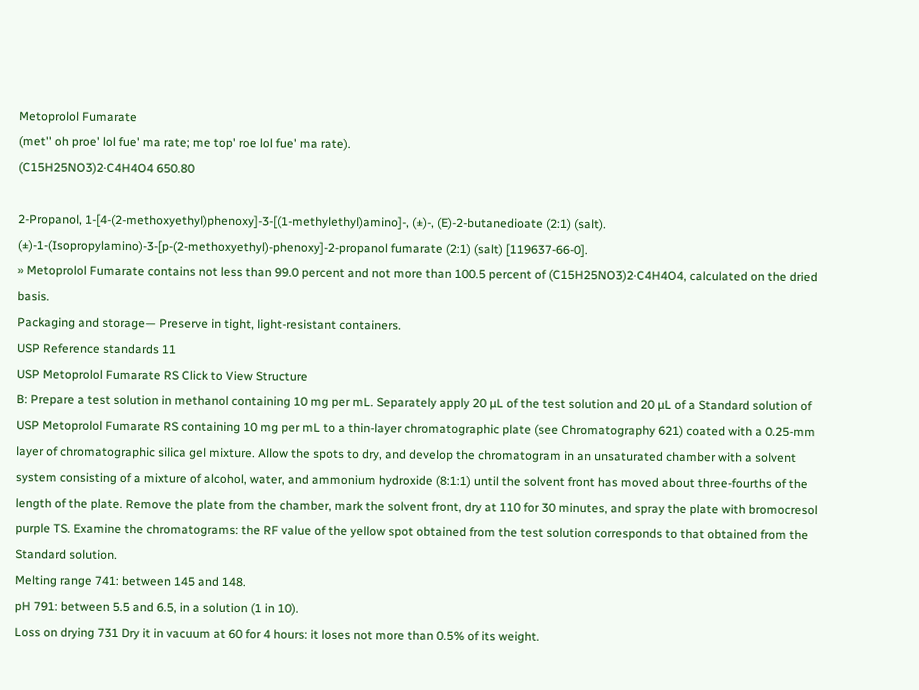Metoprolol Fumarate
(met'' oh proe' lol fue' ma rate; me top' roe lol fue' ma rate).
(C15H25NO3)2·C4H4O4 650.80

2-Propanol, 1-[4-(2-methoxyethyl)phenoxy]-3-[(1-methylethyl)amino]-, (±)-, (E)-2-butanedioate (2:1) (salt).
(±)-1-(Isopropylamino)-3-[p-(2-methoxyethyl)-phenoxy]-2-propanol fumarate (2:1) (salt) [119637-66-0].
» Metoprolol Fumarate contains not less than 99.0 percent and not more than 100.5 percent of (C15H25NO3)2·C4H4O4, calculated on the dried basis.
Packaging and storage— Preserve in tight, light-resistant containers.
USP Reference standards 11
USP Metoprolol Fumarate RS Click to View Structure
B: Prepare a test solution in methanol containing 10 mg per mL. Separately apply 20 µL of the test solution and 20 µL of a Standard solution of USP Metoprolol Fumarate RS containing 10 mg per mL to a thin-layer chromatographic plate (see Chromatography 621) coated with a 0.25-mm layer of chromatographic silica gel mixture. Allow the spots to dry, and develop the chromatogram in an unsaturated chamber with a solvent system consisting of a mixture of alcohol, water, and ammonium hydroxide (8:1:1) until the solvent front has moved about three-fourths of the length of the plate. Remove the plate from the chamber, mark the solvent front, dry at 110 for 30 minutes, and spray the plate with bromocresol purple TS. Examine the chromatograms: the RF value of the yellow spot obtained from the test solution corresponds to that obtained from the Standard solution.
Melting range 741: between 145 and 148.
pH 791: between 5.5 and 6.5, in a solution (1 in 10).
Loss on drying 731 Dry it in vacuum at 60 for 4 hours: it loses not more than 0.5% of its weight.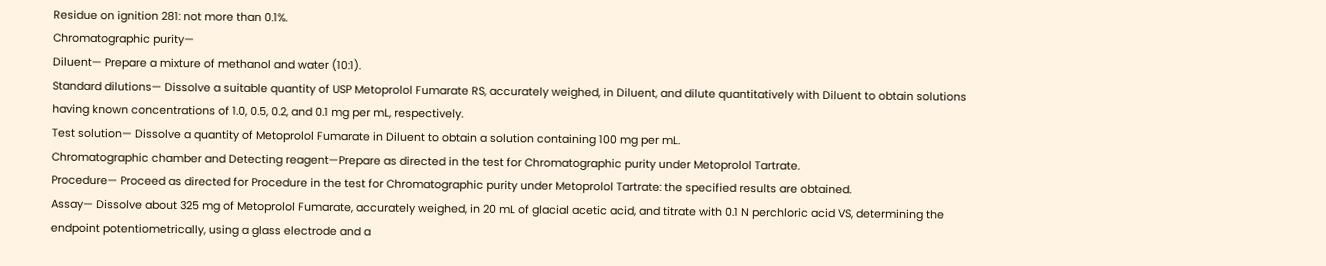Residue on ignition 281: not more than 0.1%.
Chromatographic purity—
Diluent— Prepare a mixture of methanol and water (10:1).
Standard dilutions— Dissolve a suitable quantity of USP Metoprolol Fumarate RS, accurately weighed, in Diluent, and dilute quantitatively with Diluent to obtain solutions having known concentrations of 1.0, 0.5, 0.2, and 0.1 mg per mL, respectively.
Test solution— Dissolve a quantity of Metoprolol Fumarate in Diluent to obtain a solution containing 100 mg per mL.
Chromatographic chamber and Detecting reagent—Prepare as directed in the test for Chromatographic purity under Metoprolol Tartrate.
Procedure— Proceed as directed for Procedure in the test for Chromatographic purity under Metoprolol Tartrate: the specified results are obtained.
Assay— Dissolve about 325 mg of Metoprolol Fumarate, accurately weighed, in 20 mL of glacial acetic acid, and titrate with 0.1 N perchloric acid VS, determining the endpoint potentiometrically, using a glass electrode and a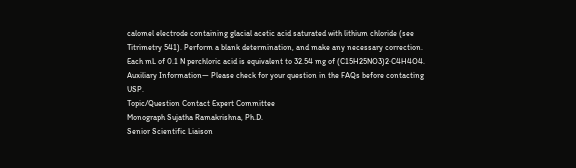calomel electrode containing glacial acetic acid saturated with lithium chloride (see Titrimetry 541). Perform a blank determination, and make any necessary correction. Each mL of 0.1 N perchloric acid is equivalent to 32.54 mg of (C15H25NO3)2·C4H4O4.
Auxiliary Information— Please check for your question in the FAQs before contacting USP.
Topic/Question Contact Expert Committee
Monograph Sujatha Ramakrishna, Ph.D.
Senior Scientific Liaison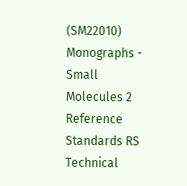(SM22010) Monographs - Small Molecules 2
Reference Standards RS Technical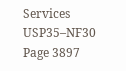Services
USP35–NF30 Page 3897